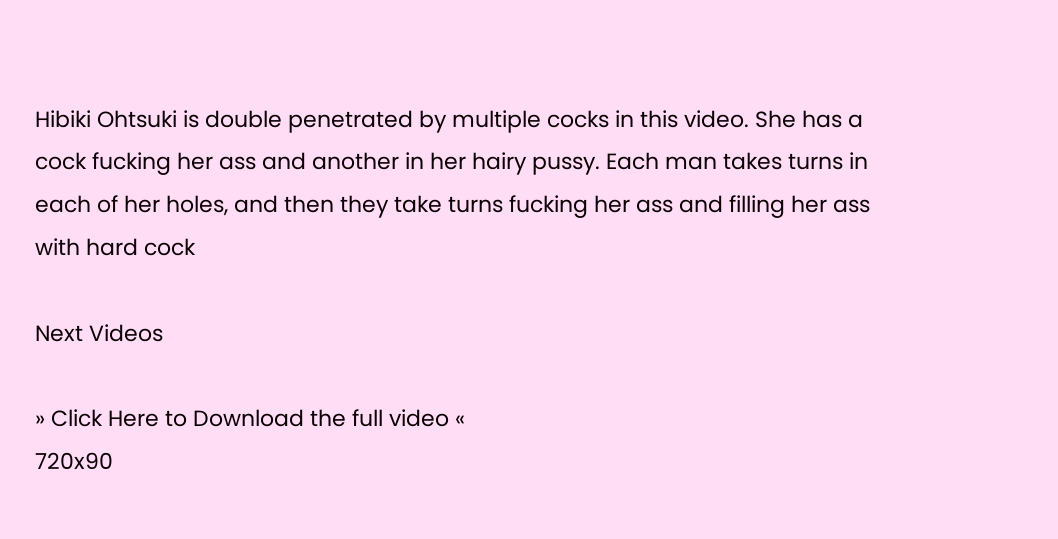Hibiki Ohtsuki is double penetrated by multiple cocks in this video. She has a cock fucking her ass and another in her hairy pussy. Each man takes turns in each of her holes, and then they take turns fucking her ass and filling her ass with hard cock

Next Videos

» Click Here to Download the full video «
720x90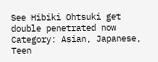See Hibiki Ohtsuki get double penetrated now
Category: Asian, Japanese, Teen